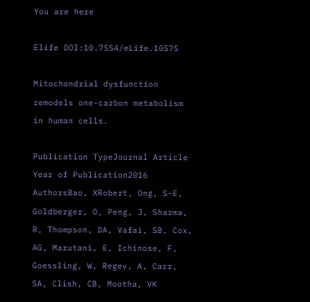You are here

Elife DOI:10.7554/eLife.10575

Mitochondrial dysfunction remodels one-carbon metabolism in human cells.

Publication TypeJournal Article
Year of Publication2016
AuthorsBao, XRobert, Ong, S-E, Goldberger, O, Peng, J, Sharma, R, Thompson, DA, Vafai, SB, Cox, AG, Marutani, E, Ichinose, F, Goessling, W, Regev, A, Carr, SA, Clish, CB, Mootha, VK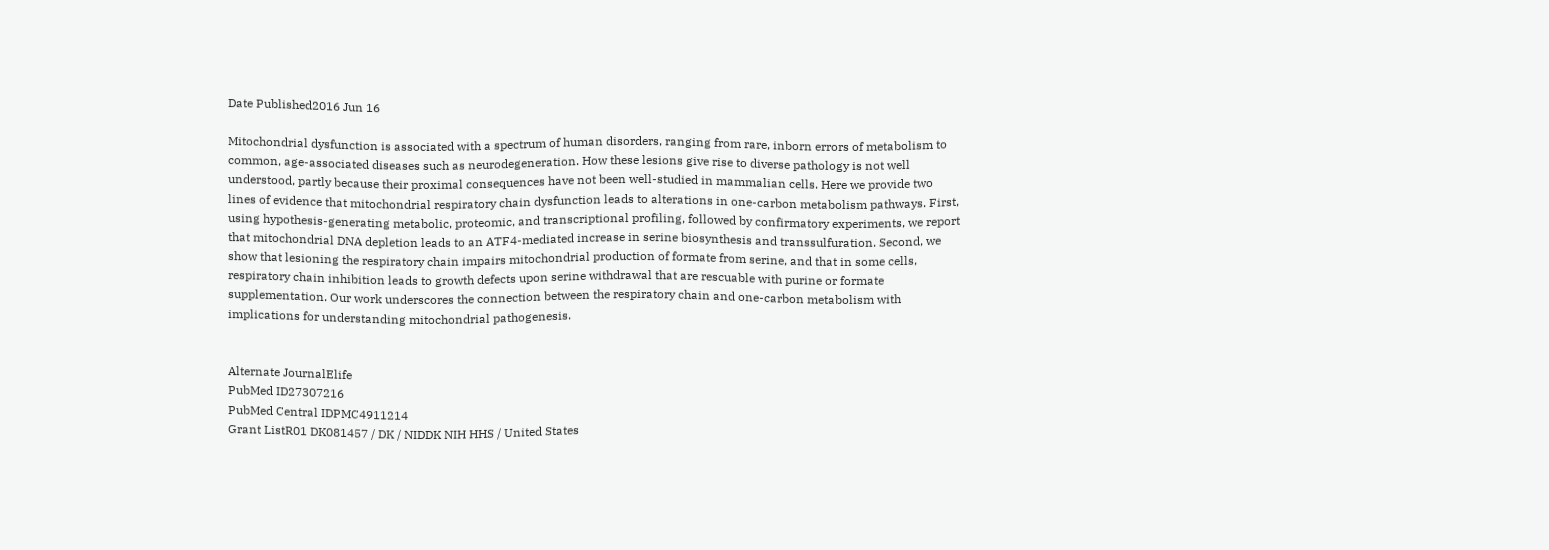Date Published2016 Jun 16

Mitochondrial dysfunction is associated with a spectrum of human disorders, ranging from rare, inborn errors of metabolism to common, age-associated diseases such as neurodegeneration. How these lesions give rise to diverse pathology is not well understood, partly because their proximal consequences have not been well-studied in mammalian cells. Here we provide two lines of evidence that mitochondrial respiratory chain dysfunction leads to alterations in one-carbon metabolism pathways. First, using hypothesis-generating metabolic, proteomic, and transcriptional profiling, followed by confirmatory experiments, we report that mitochondrial DNA depletion leads to an ATF4-mediated increase in serine biosynthesis and transsulfuration. Second, we show that lesioning the respiratory chain impairs mitochondrial production of formate from serine, and that in some cells, respiratory chain inhibition leads to growth defects upon serine withdrawal that are rescuable with purine or formate supplementation. Our work underscores the connection between the respiratory chain and one-carbon metabolism with implications for understanding mitochondrial pathogenesis.


Alternate JournalElife
PubMed ID27307216
PubMed Central IDPMC4911214
Grant ListR01 DK081457 / DK / NIDDK NIH HHS / United States